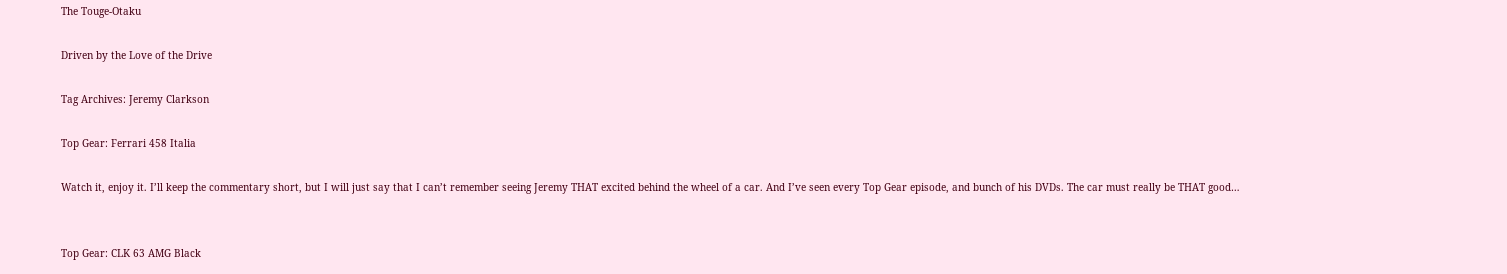The Touge-Otaku

Driven by the Love of the Drive

Tag Archives: Jeremy Clarkson

Top Gear: Ferrari 458 Italia

Watch it, enjoy it. I’ll keep the commentary short, but I will just say that I can’t remember seeing Jeremy THAT excited behind the wheel of a car. And I’ve seen every Top Gear episode, and bunch of his DVDs. The car must really be THAT good…


Top Gear: CLK 63 AMG Black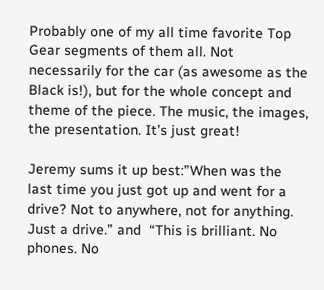Probably one of my all time favorite Top Gear segments of them all. Not necessarily for the car (as awesome as the Black is!), but for the whole concept and theme of the piece. The music, the images, the presentation. It’s just great!

Jeremy sums it up best:”When was the last time you just got up and went for a drive? Not to anywhere, not for anything. Just a drive.” and  “This is brilliant. No phones. No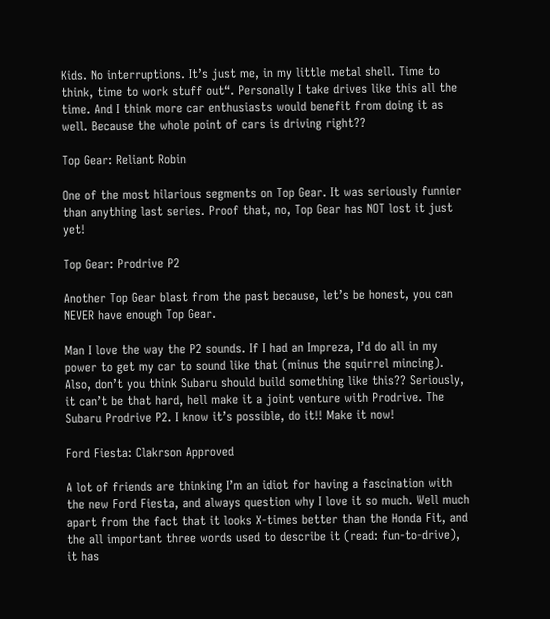Kids. No interruptions. It’s just me, in my little metal shell. Time to think, time to work stuff out“. Personally I take drives like this all the time. And I think more car enthusiasts would benefit from doing it as well. Because the whole point of cars is driving right??

Top Gear: Reliant Robin

One of the most hilarious segments on Top Gear. It was seriously funnier than anything last series. Proof that, no, Top Gear has NOT lost it just yet!

Top Gear: Prodrive P2

Another Top Gear blast from the past because, let’s be honest, you can NEVER have enough Top Gear.

Man I love the way the P2 sounds. If I had an Impreza, I’d do all in my power to get my car to sound like that (minus the squirrel mincing). Also, don’t you think Subaru should build something like this?? Seriously, it can’t be that hard, hell make it a joint venture with Prodrive. The Subaru Prodrive P2. I know it’s possible, do it!! Make it now!

Ford Fiesta: Clakrson Approved

A lot of friends are thinking I’m an idiot for having a fascination with the new Ford Fiesta, and always question why I love it so much. Well much apart from the fact that it looks X-times better than the Honda Fit, and the all important three words used to describe it (read: fun-to-drive), it has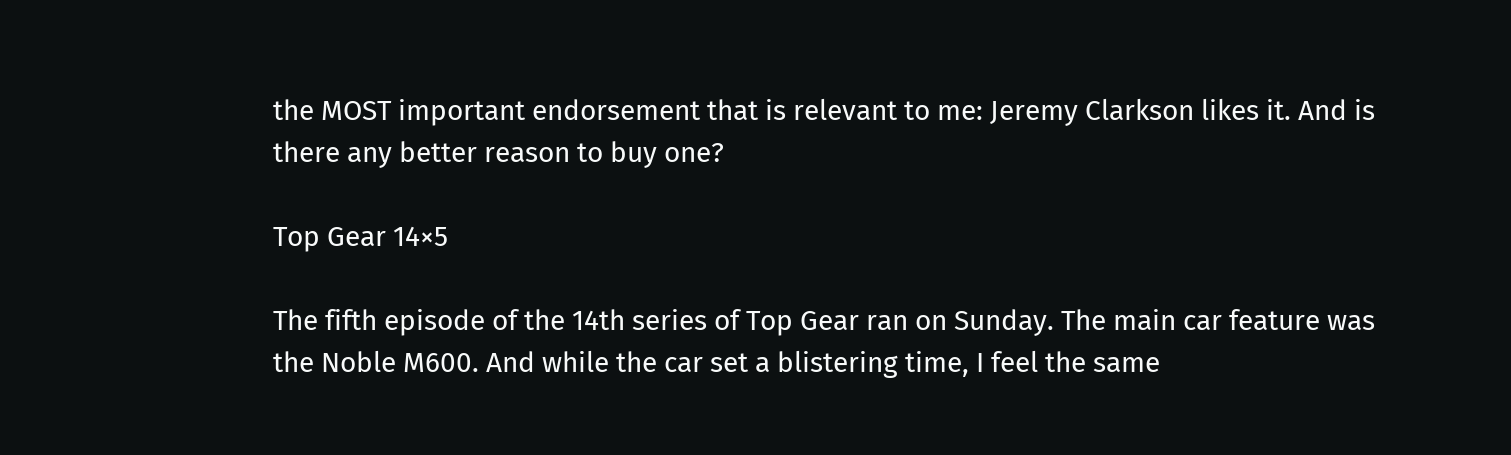the MOST important endorsement that is relevant to me: Jeremy Clarkson likes it. And is there any better reason to buy one?

Top Gear 14×5

The fifth episode of the 14th series of Top Gear ran on Sunday. The main car feature was the Noble M600. And while the car set a blistering time, I feel the same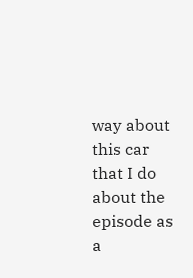way about this car that I do about the episode as a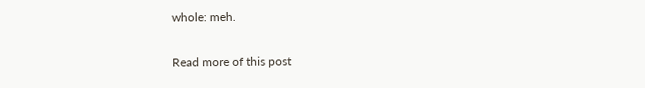whole: meh.

Read more of this post